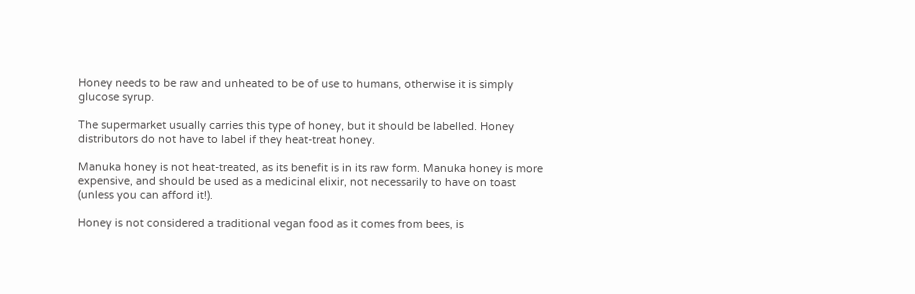Honey needs to be raw and unheated to be of use to humans, otherwise it is simply glucose syrup.

The supermarket usually carries this type of honey, but it should be labelled. Honey distributors do not have to label if they heat-treat honey.

Manuka honey is not heat-treated, as its benefit is in its raw form. Manuka honey is more expensive, and should be used as a medicinal elixir, not necessarily to have on toast (unless you can afford it!).

Honey is not considered a traditional vegan food as it comes from bees, is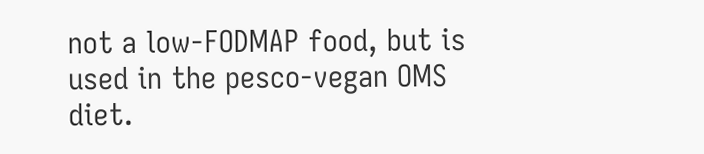not a low-FODMAP food, but is used in the pesco-vegan OMS diet.